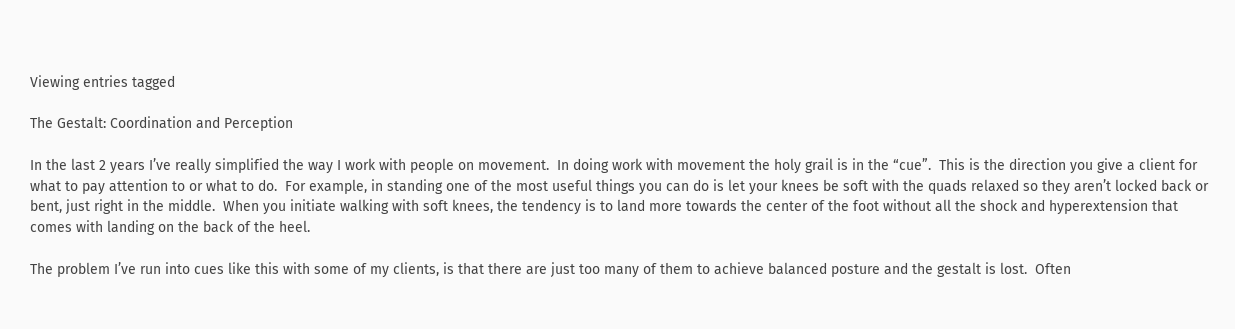Viewing entries tagged

The Gestalt: Coordination and Perception

In the last 2 years I’ve really simplified the way I work with people on movement.  In doing work with movement the holy grail is in the “cue”.  This is the direction you give a client for what to pay attention to or what to do.  For example, in standing one of the most useful things you can do is let your knees be soft with the quads relaxed so they aren’t locked back or bent, just right in the middle.  When you initiate walking with soft knees, the tendency is to land more towards the center of the foot without all the shock and hyperextension that comes with landing on the back of the heel.

The problem I’ve run into cues like this with some of my clients, is that there are just too many of them to achieve balanced posture and the gestalt is lost.  Often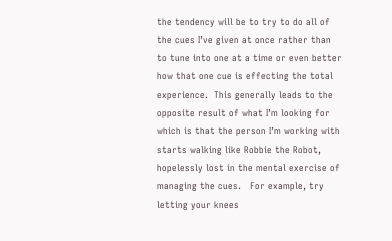the tendency will be to try to do all of the cues I’ve given at once rather than to tune into one at a time or even better how that one cue is effecting the total experience.  This generally leads to the opposite result of what I’m looking for which is that the person I’m working with starts walking like Robbie the Robot, hopelessly lost in the mental exercise of managing the cues.   For example, try letting your knees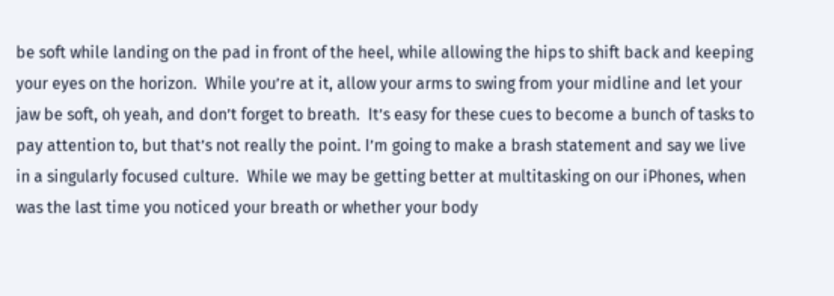be soft while landing on the pad in front of the heel, while allowing the hips to shift back and keeping your eyes on the horizon.  While you’re at it, allow your arms to swing from your midline and let your jaw be soft, oh yeah, and don’t forget to breath.  It’s easy for these cues to become a bunch of tasks to pay attention to, but that’s not really the point. I’m going to make a brash statement and say we live in a singularly focused culture.  While we may be getting better at multitasking on our iPhones, when was the last time you noticed your breath or whether your body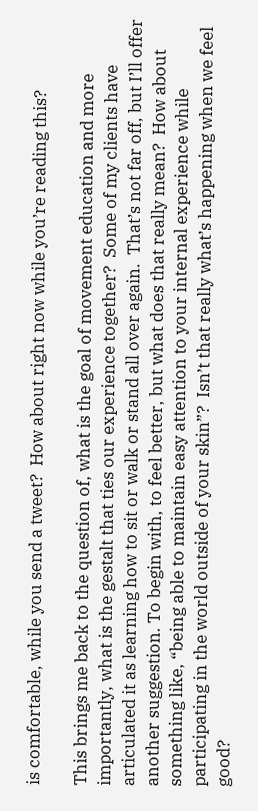is comfortable, while you send a tweet?  How about right now while you’re reading this?

This brings me back to the question of, what is the goal of movement education and more importantly, what is the gestalt that ties our experience together?  Some of my clients have articulated it as learning how to sit or walk or stand all over again.  That’s not far off, but I’ll offer another suggestion. To begin with, to feel better, but what does that really mean?  How about something like, “being able to maintain easy attention to your internal experience while participating in the world outside of your skin”?  Isn’t that really what’s happening when we feel good?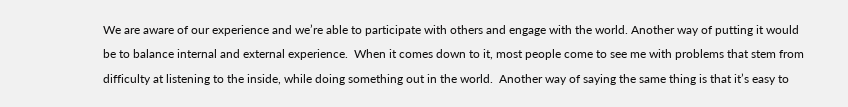We are aware of our experience and we’re able to participate with others and engage with the world. Another way of putting it would be to balance internal and external experience.  When it comes down to it, most people come to see me with problems that stem from difficulty at listening to the inside, while doing something out in the world.  Another way of saying the same thing is that it’s easy to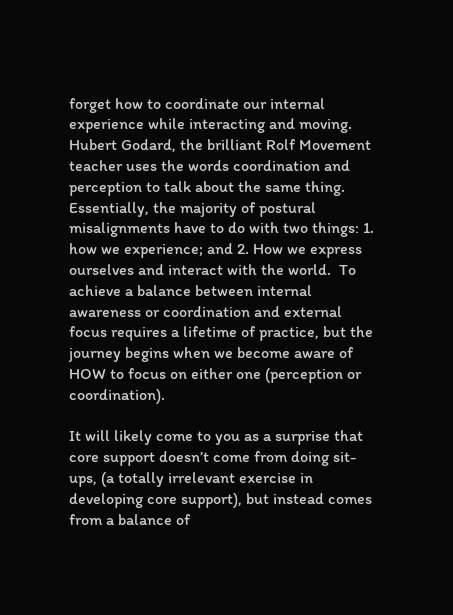forget how to coordinate our internal experience while interacting and moving.  Hubert Godard, the brilliant Rolf Movement teacher uses the words coordination and perception to talk about the same thing.  Essentially, the majority of postural misalignments have to do with two things: 1. how we experience; and 2. How we express ourselves and interact with the world.  To achieve a balance between internal awareness or coordination and external focus requires a lifetime of practice, but the journey begins when we become aware of HOW to focus on either one (perception or coordination).

It will likely come to you as a surprise that core support doesn’t come from doing sit-ups, (a totally irrelevant exercise in developing core support), but instead comes from a balance of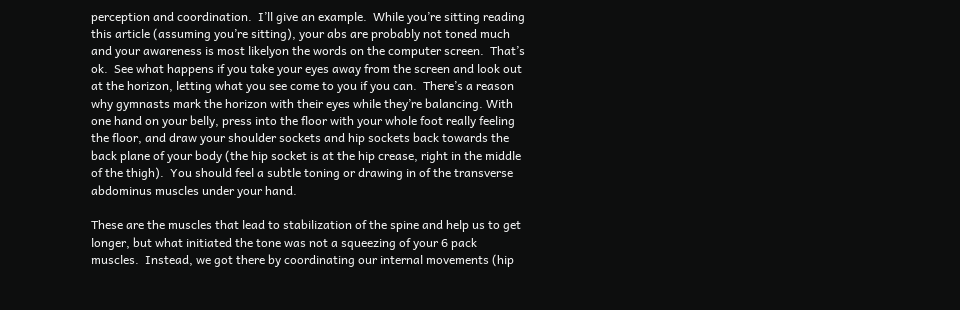perception and coordination.  I’ll give an example.  While you’re sitting reading this article (assuming you’re sitting), your abs are probably not toned much and your awareness is most likelyon the words on the computer screen.  That’s ok.  See what happens if you take your eyes away from the screen and look out at the horizon, letting what you see come to you if you can.  There’s a reason why gymnasts mark the horizon with their eyes while they’re balancing. With one hand on your belly, press into the floor with your whole foot really feeling the floor, and draw your shoulder sockets and hip sockets back towards the back plane of your body (the hip socket is at the hip crease, right in the middle of the thigh).  You should feel a subtle toning or drawing in of the transverse abdominus muscles under your hand.

These are the muscles that lead to stabilization of the spine and help us to get longer, but what initiated the tone was not a squeezing of your 6 pack muscles.  Instead, we got there by coordinating our internal movements (hip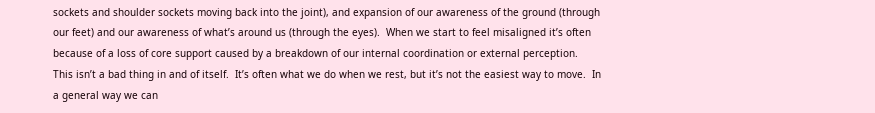sockets and shoulder sockets moving back into the joint), and expansion of our awareness of the ground (through our feet) and our awareness of what’s around us (through the eyes).  When we start to feel misaligned it’s often because of a loss of core support caused by a breakdown of our internal coordination or external perception.   This isn’t a bad thing in and of itself.  It’s often what we do when we rest, but it’s not the easiest way to move.  In a general way we can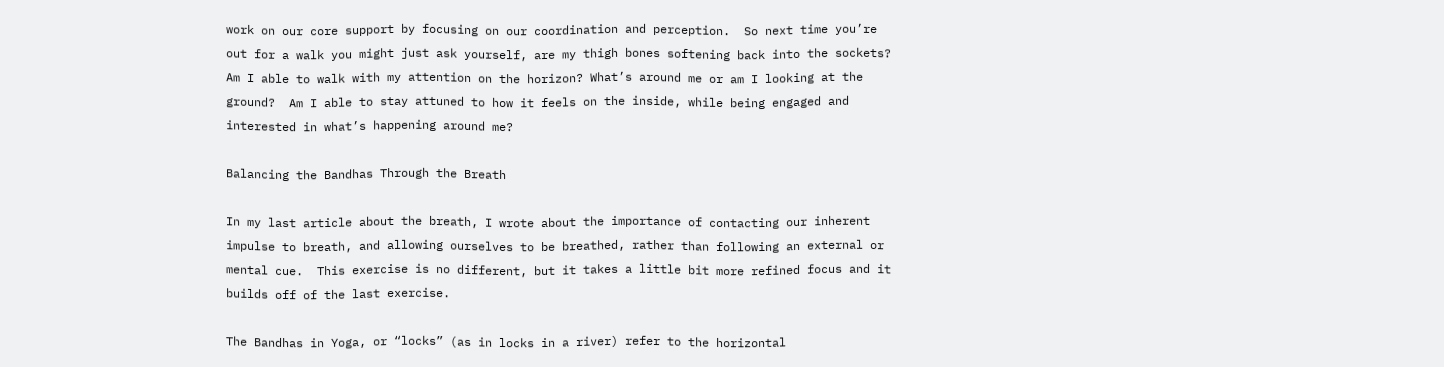work on our core support by focusing on our coordination and perception.  So next time you’re out for a walk you might just ask yourself, are my thigh bones softening back into the sockets? Am I able to walk with my attention on the horizon? What’s around me or am I looking at the ground?  Am I able to stay attuned to how it feels on the inside, while being engaged and interested in what’s happening around me?

Balancing the Bandhas Through the Breath

In my last article about the breath, I wrote about the importance of contacting our inherent impulse to breath, and allowing ourselves to be breathed, rather than following an external or mental cue.  This exercise is no different, but it takes a little bit more refined focus and it builds off of the last exercise.

The Bandhas in Yoga, or “locks” (as in locks in a river) refer to the horizontal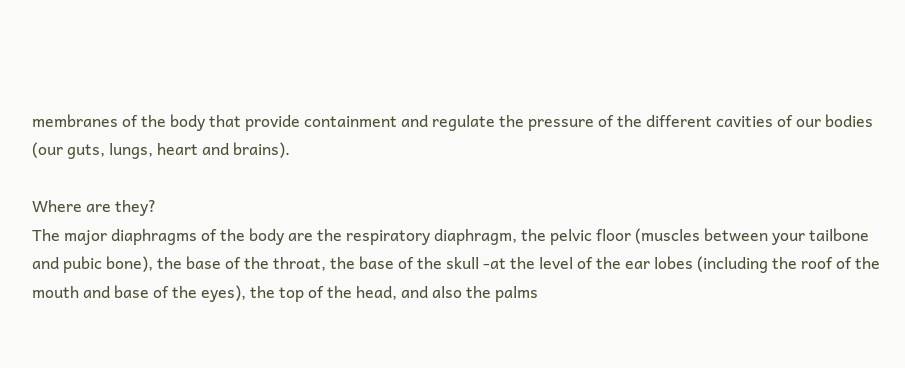membranes of the body that provide containment and regulate the pressure of the different cavities of our bodies (our guts, lungs, heart and brains).

Where are they?
The major diaphragms of the body are the respiratory diaphragm, the pelvic floor (muscles between your tailbone and pubic bone), the base of the throat, the base of the skull -at the level of the ear lobes (including the roof of the mouth and base of the eyes), the top of the head, and also the palms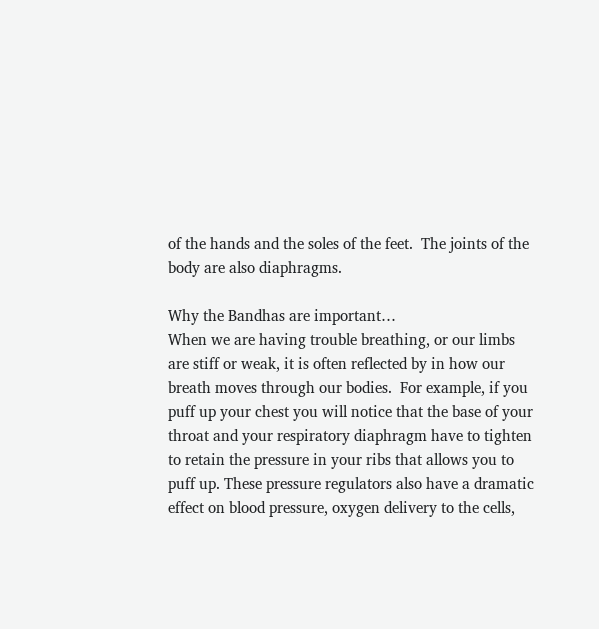of the hands and the soles of the feet.  The joints of the body are also diaphragms.

Why the Bandhas are important…
When we are having trouble breathing, or our limbs are stiff or weak, it is often reflected by in how our breath moves through our bodies.  For example, if you puff up your chest you will notice that the base of your throat and your respiratory diaphragm have to tighten to retain the pressure in your ribs that allows you to puff up. These pressure regulators also have a dramatic effect on blood pressure, oxygen delivery to the cells,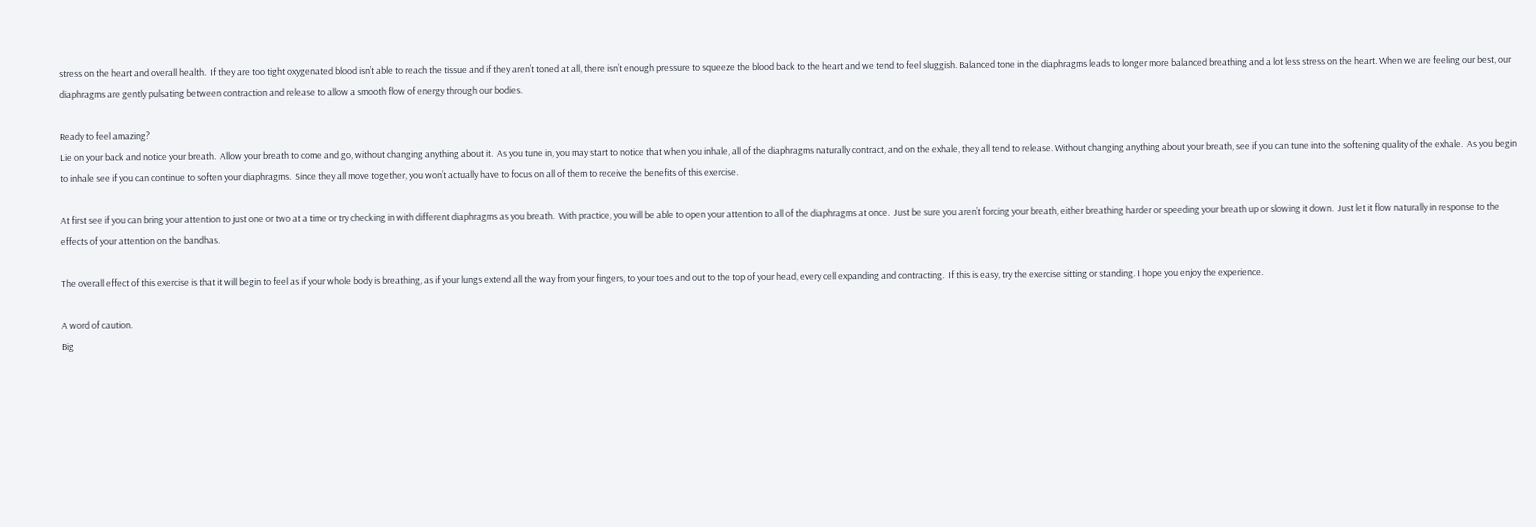stress on the heart and overall health.  If they are too tight oxygenated blood isn’t able to reach the tissue and if they aren’t toned at all, there isn’t enough pressure to squeeze the blood back to the heart and we tend to feel sluggish. Balanced tone in the diaphragms leads to longer more balanced breathing and a lot less stress on the heart. When we are feeling our best, our diaphragms are gently pulsating between contraction and release to allow a smooth flow of energy through our bodies.

Ready to feel amazing?
Lie on your back and notice your breath.  Allow your breath to come and go, without changing anything about it.  As you tune in, you may start to notice that when you inhale, all of the diaphragms naturally contract, and on the exhale, they all tend to release. Without changing anything about your breath, see if you can tune into the softening quality of the exhale.  As you begin to inhale see if you can continue to soften your diaphragms.  Since they all move together, you won’t actually have to focus on all of them to receive the benefits of this exercise.

At first see if you can bring your attention to just one or two at a time or try checking in with different diaphragms as you breath.  With practice, you will be able to open your attention to all of the diaphragms at once.  Just be sure you aren’t forcing your breath, either breathing harder or speeding your breath up or slowing it down.  Just let it flow naturally in response to the effects of your attention on the bandhas.

The overall effect of this exercise is that it will begin to feel as if your whole body is breathing, as if your lungs extend all the way from your fingers, to your toes and out to the top of your head, every cell expanding and contracting.  If this is easy, try the exercise sitting or standing. I hope you enjoy the experience.

A word of caution.
Big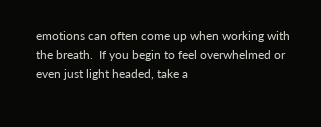emotions can often come up when working with the breath.  If you begin to feel overwhelmed or even just light headed, take a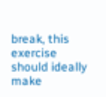break, this exercise should ideally make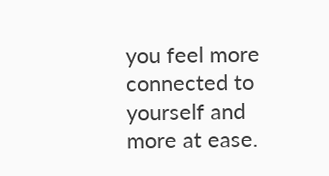you feel more connected to yourself and more at ease.